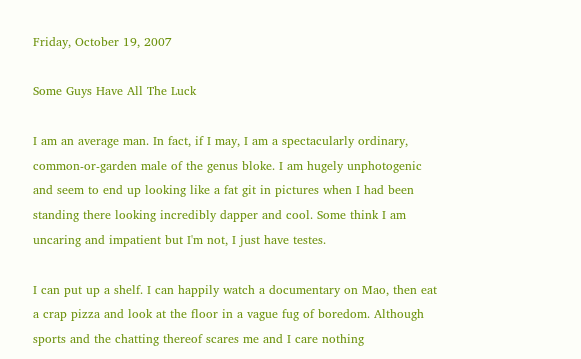Friday, October 19, 2007

Some Guys Have All The Luck

I am an average man. In fact, if I may, I am a spectacularly ordinary, common-or-garden male of the genus bloke. I am hugely unphotogenic and seem to end up looking like a fat git in pictures when I had been standing there looking incredibly dapper and cool. Some think I am uncaring and impatient but I'm not, I just have testes.

I can put up a shelf. I can happily watch a documentary on Mao, then eat a crap pizza and look at the floor in a vague fug of boredom. Although sports and the chatting thereof scares me and I care nothing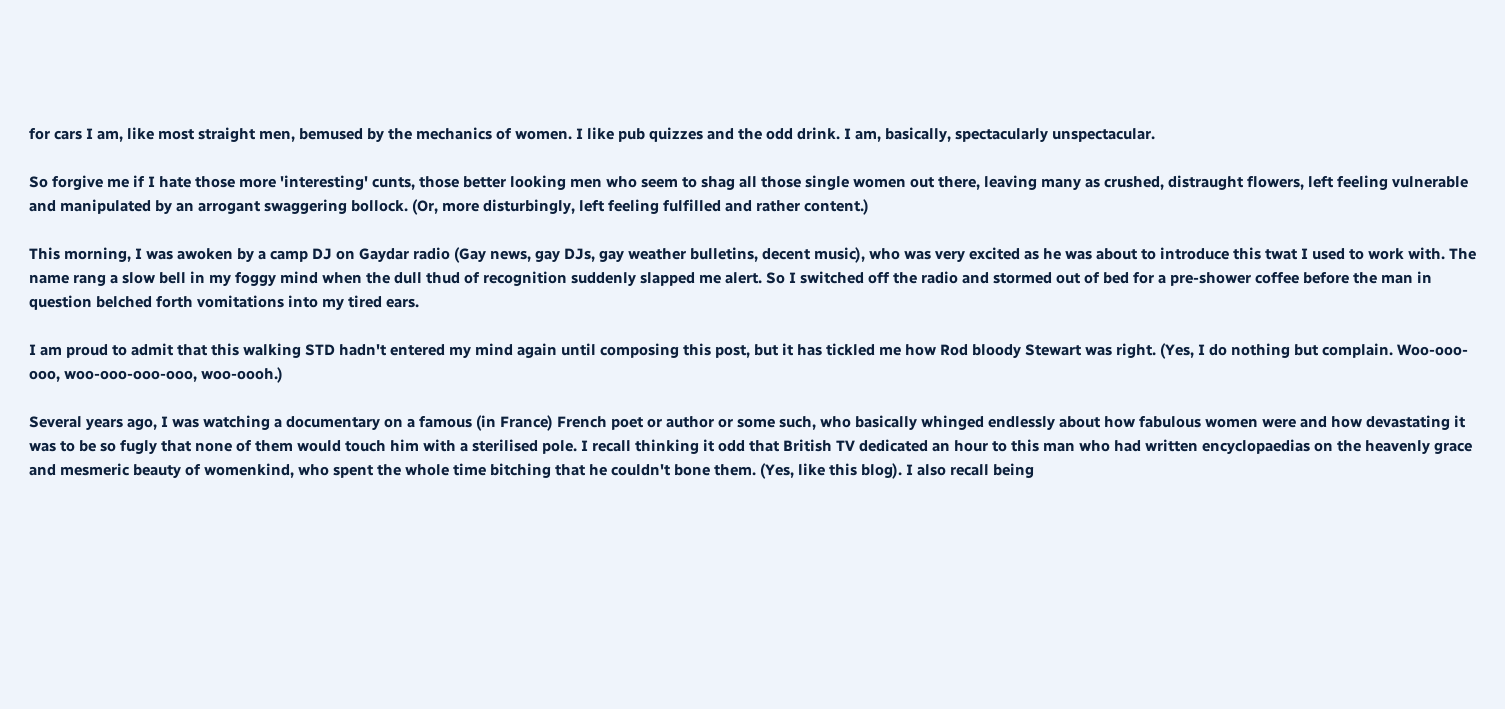for cars I am, like most straight men, bemused by the mechanics of women. I like pub quizzes and the odd drink. I am, basically, spectacularly unspectacular.

So forgive me if I hate those more 'interesting' cunts, those better looking men who seem to shag all those single women out there, leaving many as crushed, distraught flowers, left feeling vulnerable and manipulated by an arrogant swaggering bollock. (Or, more disturbingly, left feeling fulfilled and rather content.)

This morning, I was awoken by a camp DJ on Gaydar radio (Gay news, gay DJs, gay weather bulletins, decent music), who was very excited as he was about to introduce this twat I used to work with. The name rang a slow bell in my foggy mind when the dull thud of recognition suddenly slapped me alert. So I switched off the radio and stormed out of bed for a pre-shower coffee before the man in question belched forth vomitations into my tired ears.

I am proud to admit that this walking STD hadn't entered my mind again until composing this post, but it has tickled me how Rod bloody Stewart was right. (Yes, I do nothing but complain. Woo-ooo-ooo, woo-ooo-ooo-ooo, woo-oooh.)

Several years ago, I was watching a documentary on a famous (in France) French poet or author or some such, who basically whinged endlessly about how fabulous women were and how devastating it was to be so fugly that none of them would touch him with a sterilised pole. I recall thinking it odd that British TV dedicated an hour to this man who had written encyclopaedias on the heavenly grace and mesmeric beauty of womenkind, who spent the whole time bitching that he couldn't bone them. (Yes, like this blog). I also recall being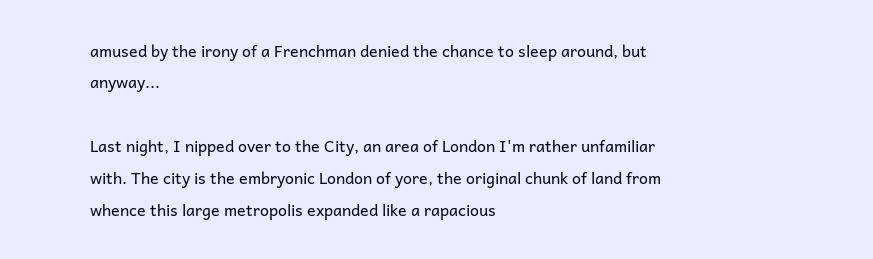amused by the irony of a Frenchman denied the chance to sleep around, but anyway...

Last night, I nipped over to the City, an area of London I'm rather unfamiliar with. The city is the embryonic London of yore, the original chunk of land from whence this large metropolis expanded like a rapacious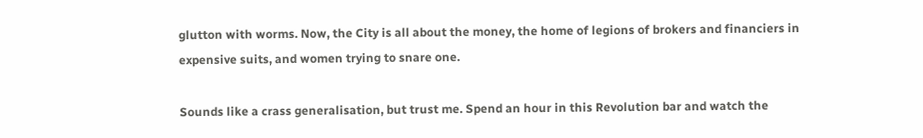glutton with worms. Now, the City is all about the money, the home of legions of brokers and financiers in expensive suits, and women trying to snare one.

Sounds like a crass generalisation, but trust me. Spend an hour in this Revolution bar and watch the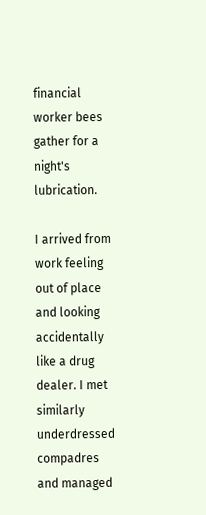financial worker bees gather for a night's lubrication.

I arrived from work feeling out of place and looking accidentally like a drug dealer. I met similarly underdressed compadres and managed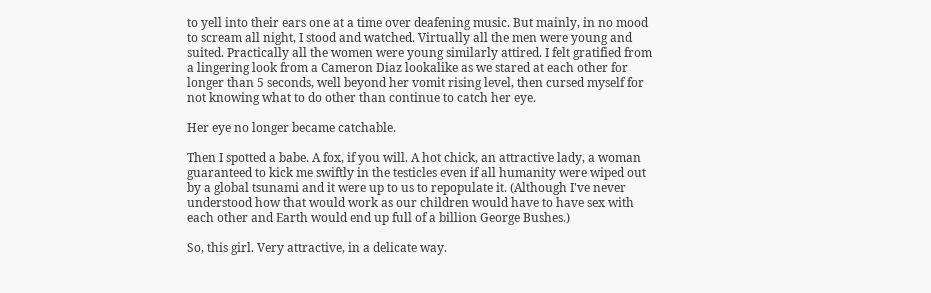to yell into their ears one at a time over deafening music. But mainly, in no mood to scream all night, I stood and watched. Virtually all the men were young and suited. Practically all the women were young similarly attired. I felt gratified from a lingering look from a Cameron Diaz lookalike as we stared at each other for longer than 5 seconds, well beyond her vomit rising level, then cursed myself for not knowing what to do other than continue to catch her eye.

Her eye no longer became catchable.

Then I spotted a babe. A fox, if you will. A hot chick, an attractive lady, a woman guaranteed to kick me swiftly in the testicles even if all humanity were wiped out by a global tsunami and it were up to us to repopulate it. (Although I've never understood how that would work as our children would have to have sex with each other and Earth would end up full of a billion George Bushes.)

So, this girl. Very attractive, in a delicate way.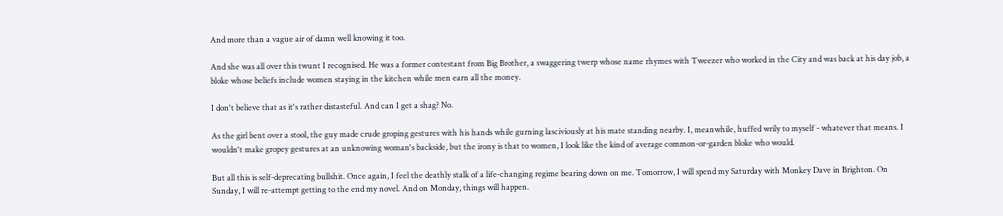And more than a vague air of damn well knowing it too.

And she was all over this twunt I recognised. He was a former contestant from Big Brother, a swaggering twerp whose name rhymes with Tweezer who worked in the City and was back at his day job, a bloke whose beliefs include women staying in the kitchen while men earn all the money.

I don't believe that as it's rather distasteful. And can I get a shag? No.

As the girl bent over a stool, the guy made crude groping gestures with his hands while gurning lasciviously at his mate standing nearby. I, meanwhile, huffed wrily to myself - whatever that means. I wouldn't make gropey gestures at an unknowing woman's backside, but the irony is that to women, I look like the kind of average common-or-garden bloke who would.

But all this is self-deprecating bullshit. Once again, I feel the deathly stalk of a life-changing regime bearing down on me. Tomorrow, I will spend my Saturday with Monkey Dave in Brighton. On Sunday, I will re-attempt getting to the end my novel. And on Monday, things will happen.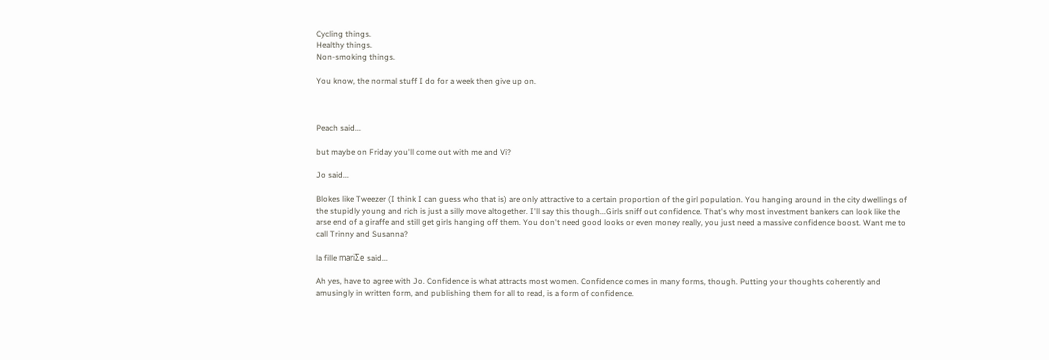Cycling things.
Healthy things.
Non-smoking things.

You know, the normal stuff I do for a week then give up on.



Peach said...

but maybe on Friday you'll come out with me and Vi?

Jo said...

Blokes like Tweezer (I think I can guess who that is) are only attractive to a certain proportion of the girl population. You hanging around in the city dwellings of the stupidly young and rich is just a silly move altogether. I'll say this though...Girls sniff out confidence. That's why most investment bankers can look like the arse end of a giraffe and still get girls hanging off them. You don't need good looks or even money really, you just need a massive confidence boost. Want me to call Trinny and Susanna?

la fille mariƩe said...

Ah yes, have to agree with Jo. Confidence is what attracts most women. Confidence comes in many forms, though. Putting your thoughts coherently and amusingly in written form, and publishing them for all to read, is a form of confidence.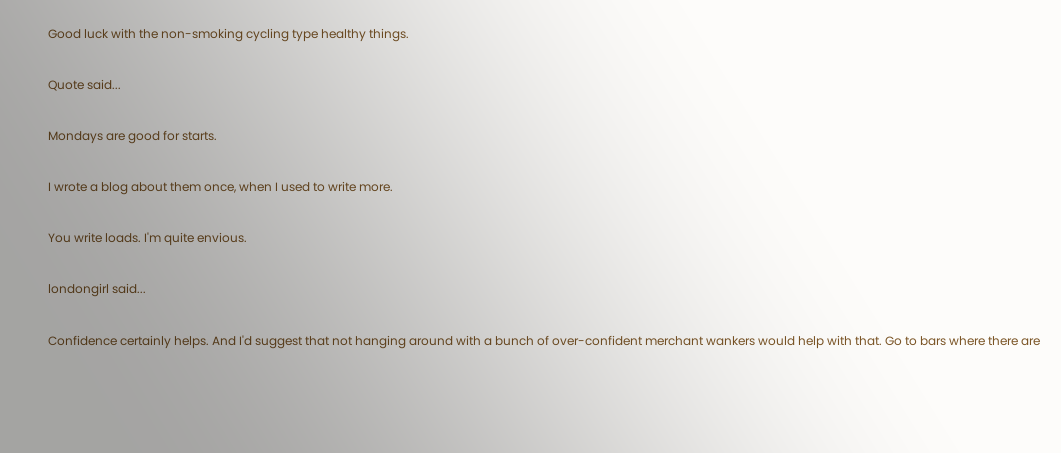Good luck with the non-smoking cycling type healthy things.

Quote said...

Mondays are good for starts.

I wrote a blog about them once, when I used to write more.

You write loads. I'm quite envious.

londongirl said...

Confidence certainly helps. And I'd suggest that not hanging around with a bunch of over-confident merchant wankers would help with that. Go to bars where there are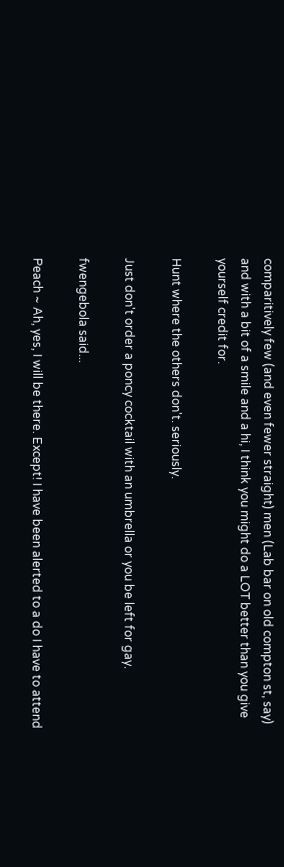comparitively few (and even fewer straight) men (Lab bar on old compton st, say) and with a bit of a smile and a hi, I think you might do a LOT better than you give yourself credit for.

Hunt where the others don't. seriously.

Just don't order a poncy cocktail with an umbrella or you be left for gay.

fwengebola said...

Peach ~ Ah, yes, I will be there. Except! I have been alerted to a do I have to attend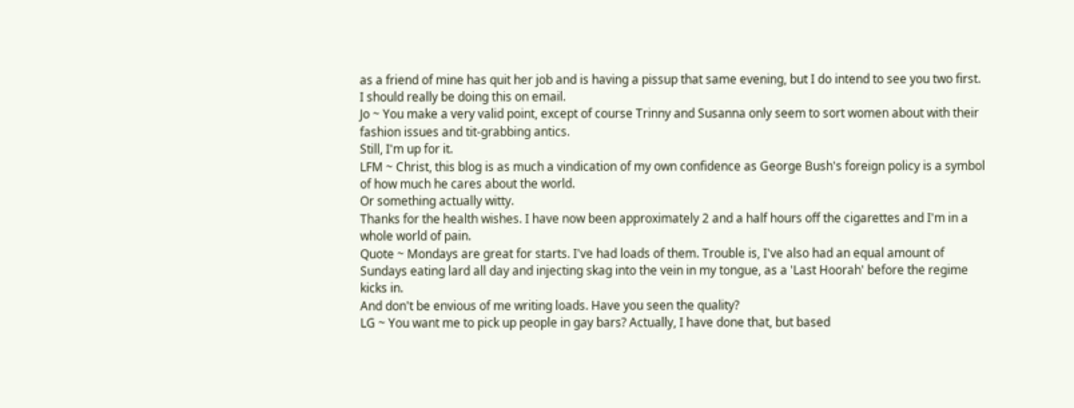as a friend of mine has quit her job and is having a pissup that same evening, but I do intend to see you two first.
I should really be doing this on email.
Jo ~ You make a very valid point, except of course Trinny and Susanna only seem to sort women about with their fashion issues and tit-grabbing antics.
Still, I'm up for it.
LFM ~ Christ, this blog is as much a vindication of my own confidence as George Bush's foreign policy is a symbol of how much he cares about the world.
Or something actually witty.
Thanks for the health wishes. I have now been approximately 2 and a half hours off the cigarettes and I'm in a whole world of pain.
Quote ~ Mondays are great for starts. I've had loads of them. Trouble is, I've also had an equal amount of Sundays eating lard all day and injecting skag into the vein in my tongue, as a 'Last Hoorah' before the regime kicks in.
And don't be envious of me writing loads. Have you seen the quality?
LG ~ You want me to pick up people in gay bars? Actually, I have done that, but based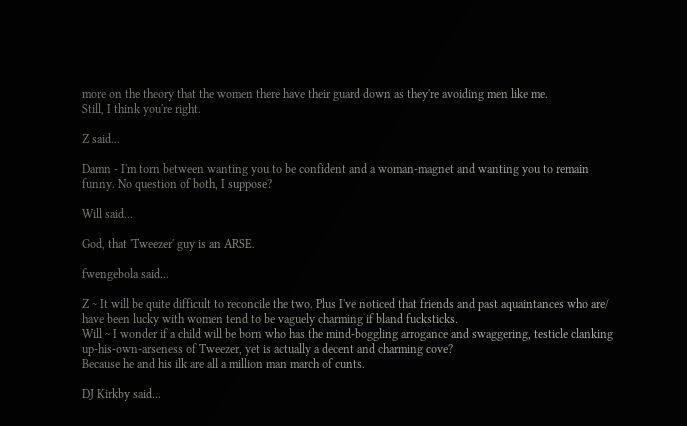more on the theory that the women there have their guard down as they're avoiding men like me.
Still, I think you're right.

Z said...

Damn - I'm torn between wanting you to be confident and a woman-magnet and wanting you to remain funny. No question of both, I suppose?

Will said...

God, that 'Tweezer' guy is an ARSE.

fwengebola said...

Z ~ It will be quite difficult to reconcile the two. Plus I've noticed that friends and past aquaintances who are/ have been lucky with women tend to be vaguely charming if bland fucksticks.
Will ~ I wonder if a child will be born who has the mind-boggling arrogance and swaggering, testicle clanking up-his-own-arseness of Tweezer, yet is actually a decent and charming cove?
Because he and his ilk are all a million man march of cunts.

DJ Kirkby said...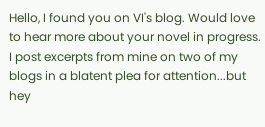Hello, I found you on VI's blog. Would love to hear more about your novel in progress. I post excerpts from mine on two of my blogs in a blatent plea for attention...but hey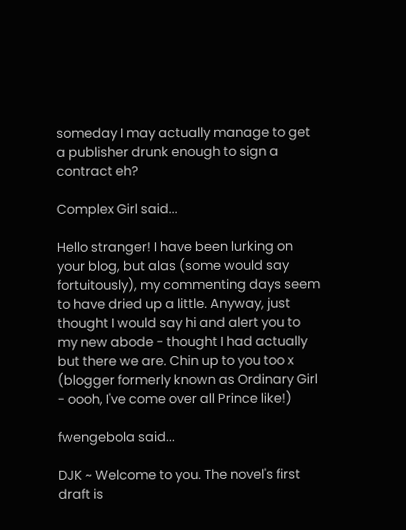someday I may actually manage to get a publisher drunk enough to sign a contract eh?

Complex Girl said...

Hello stranger! I have been lurking on your blog, but alas (some would say fortuitously), my commenting days seem to have dried up a little. Anyway, just thought I would say hi and alert you to my new abode - thought I had actually but there we are. Chin up to you too x
(blogger formerly known as Ordinary Girl - oooh, I've come over all Prince like!)

fwengebola said...

DJK ~ Welcome to you. The novel's first draft is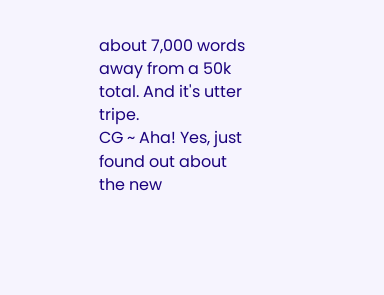about 7,000 words away from a 50k total. And it's utter tripe.
CG ~ Aha! Yes, just found out about the new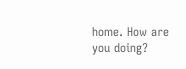home. How are you doing?